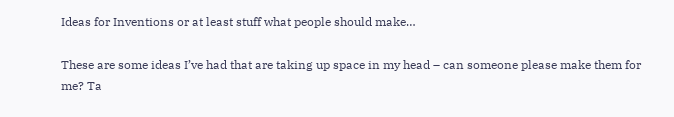Ideas for Inventions or at least stuff what people should make…

These are some ideas I’ve had that are taking up space in my head – can someone please make them for me? Ta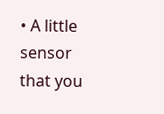• A little sensor that you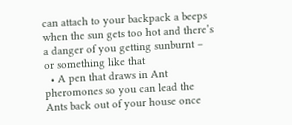can attach to your backpack a beeps when the sun gets too hot and there’s a danger of you getting sunburnt – or something like that
  • A pen that draws in Ant pheromones so you can lead the Ants back out of your house once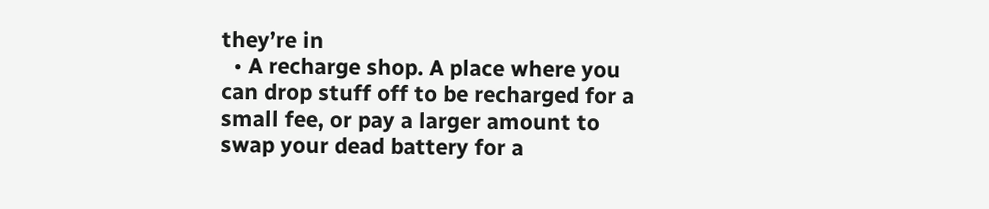they’re in
  • A recharge shop. A place where you can drop stuff off to be recharged for a small fee, or pay a larger amount to swap your dead battery for a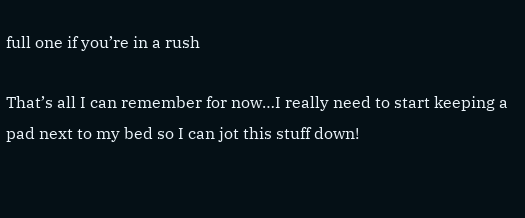full one if you’re in a rush

That’s all I can remember for now…I really need to start keeping a pad next to my bed so I can jot this stuff down!